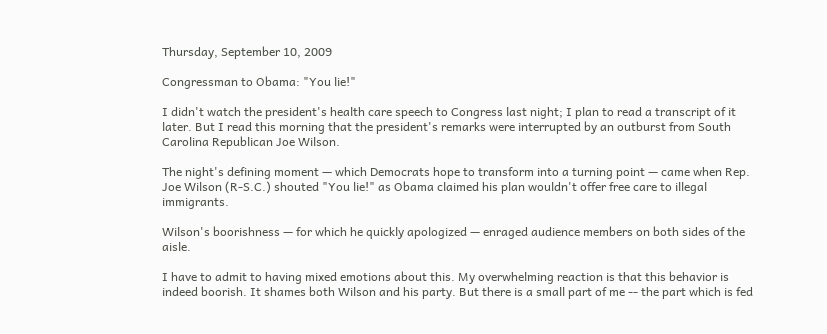Thursday, September 10, 2009

Congressman to Obama: "You lie!"

I didn't watch the president's health care speech to Congress last night; I plan to read a transcript of it later. But I read this morning that the president's remarks were interrupted by an outburst from South Carolina Republican Joe Wilson.

The night's defining moment — which Democrats hope to transform into a turning point — came when Rep. Joe Wilson (R-S.C.) shouted "You lie!" as Obama claimed his plan wouldn't offer free care to illegal immigrants.

Wilson's boorishness — for which he quickly apologized — enraged audience members on both sides of the aisle.

I have to admit to having mixed emotions about this. My overwhelming reaction is that this behavior is indeed boorish. It shames both Wilson and his party. But there is a small part of me -- the part which is fed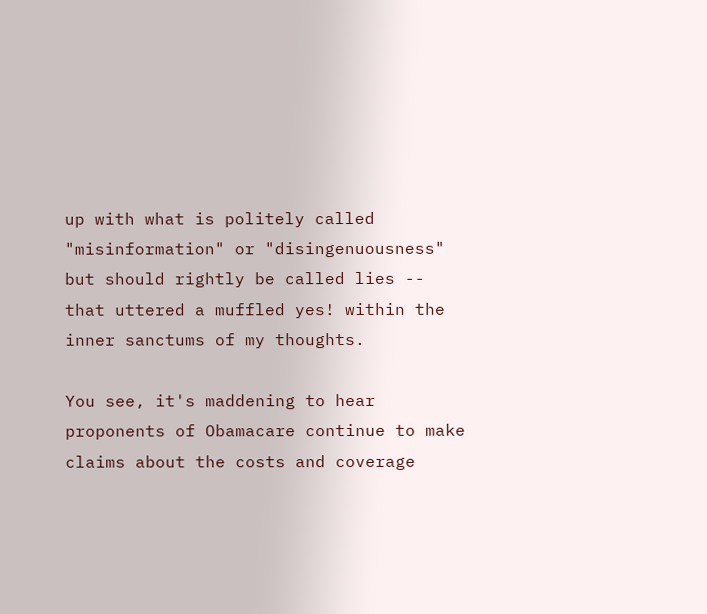up with what is politely called "misinformation" or "disingenuousness" but should rightly be called lies -- that uttered a muffled yes! within the inner sanctums of my thoughts.

You see, it's maddening to hear proponents of Obamacare continue to make claims about the costs and coverage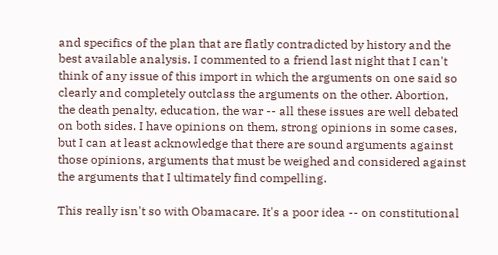and specifics of the plan that are flatly contradicted by history and the best available analysis. I commented to a friend last night that I can't think of any issue of this import in which the arguments on one said so clearly and completely outclass the arguments on the other. Abortion, the death penalty, education, the war -- all these issues are well debated on both sides. I have opinions on them, strong opinions in some cases, but I can at least acknowledge that there are sound arguments against those opinions, arguments that must be weighed and considered against the arguments that I ultimately find compelling.

This really isn't so with Obamacare. It's a poor idea -- on constitutional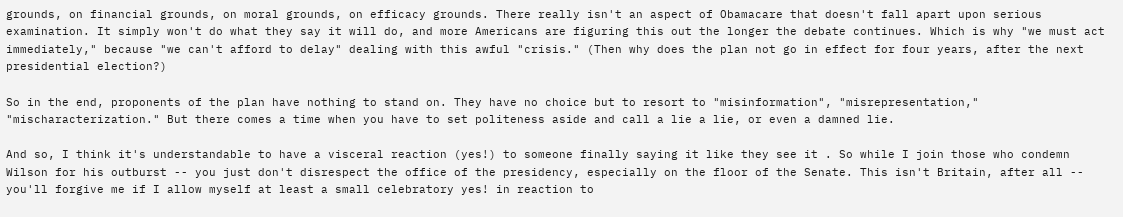grounds, on financial grounds, on moral grounds, on efficacy grounds. There really isn't an aspect of Obamacare that doesn't fall apart upon serious examination. It simply won't do what they say it will do, and more Americans are figuring this out the longer the debate continues. Which is why "we must act immediately," because "we can't afford to delay" dealing with this awful "crisis." (Then why does the plan not go in effect for four years, after the next presidential election?)

So in the end, proponents of the plan have nothing to stand on. They have no choice but to resort to "misinformation", "misrepresentation," "mischaracterization." But there comes a time when you have to set politeness aside and call a lie a lie, or even a damned lie.

And so, I think it's understandable to have a visceral reaction (yes!) to someone finally saying it like they see it . So while I join those who condemn Wilson for his outburst -- you just don't disrespect the office of the presidency, especially on the floor of the Senate. This isn't Britain, after all -- you'll forgive me if I allow myself at least a small celebratory yes! in reaction to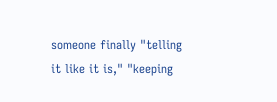someone finally "telling it like it is," "keeping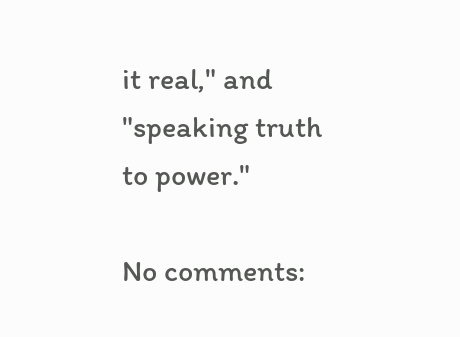it real," and "speaking truth to power."

No comments: